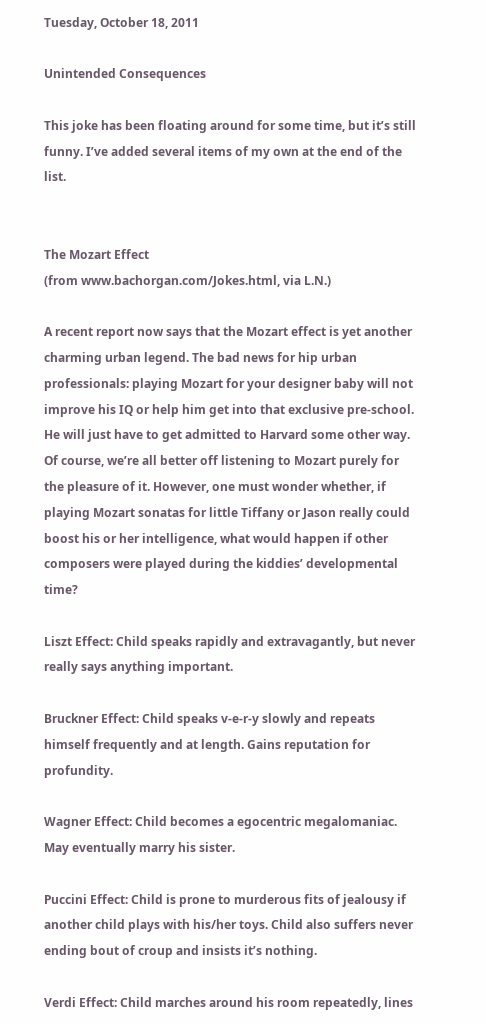Tuesday, October 18, 2011

Unintended Consequences

This joke has been floating around for some time, but it’s still funny. I’ve added several items of my own at the end of the list.


The Mozart Effect
(from www.bachorgan.com/Jokes.html, via L.N.)

A recent report now says that the Mozart effect is yet another charming urban legend. The bad news for hip urban professionals: playing Mozart for your designer baby will not improve his IQ or help him get into that exclusive pre-school. He will just have to get admitted to Harvard some other way. Of course, we’re all better off listening to Mozart purely for the pleasure of it. However, one must wonder whether, if playing Mozart sonatas for little Tiffany or Jason really could boost his or her intelligence, what would happen if other composers were played during the kiddies’ developmental time?

Liszt Effect: Child speaks rapidly and extravagantly, but never really says anything important.

Bruckner Effect: Child speaks v-e-r-y slowly and repeats himself frequently and at length. Gains reputation for profundity.

Wagner Effect: Child becomes a egocentric megalomaniac. May eventually marry his sister.

Puccini Effect: Child is prone to murderous fits of jealousy if another child plays with his/her toys. Child also suffers never ending bout of croup and insists it’s nothing.

Verdi Effect: Child marches around his room repeatedly, lines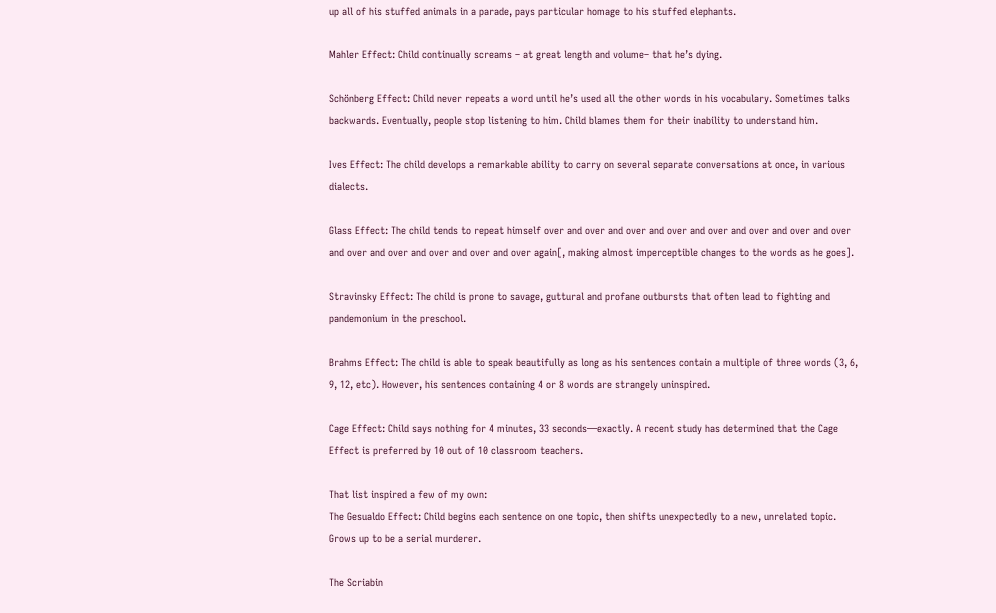up all of his stuffed animals in a parade, pays particular homage to his stuffed elephants.

Mahler Effect: Child continually screams – at great length and volume– that he’s dying.

Schönberg Effect: Child never repeats a word until he’s used all the other words in his vocabulary. Sometimes talks backwards. Eventually, people stop listening to him. Child blames them for their inability to understand him.

Ives Effect: The child develops a remarkable ability to carry on several separate conversations at once, in various dialects.

Glass Effect: The child tends to repeat himself over and over and over and over and over and over and over and over and over and over and over and over and over again[, making almost imperceptible changes to the words as he goes].

Stravinsky Effect: The child is prone to savage, guttural and profane outbursts that often lead to fighting and pandemonium in the preschool.

Brahms Effect: The child is able to speak beautifully as long as his sentences contain a multiple of three words (3, 6, 9, 12, etc). However, his sentences containing 4 or 8 words are strangely uninspired.

Cage Effect: Child says nothing for 4 minutes, 33 seconds—exactly. A recent study has determined that the Cage Effect is preferred by 10 out of 10 classroom teachers.

That list inspired a few of my own:
The Gesualdo Effect: Child begins each sentence on one topic, then shifts unexpectedly to a new, unrelated topic. Grows up to be a serial murderer.

The Scriabin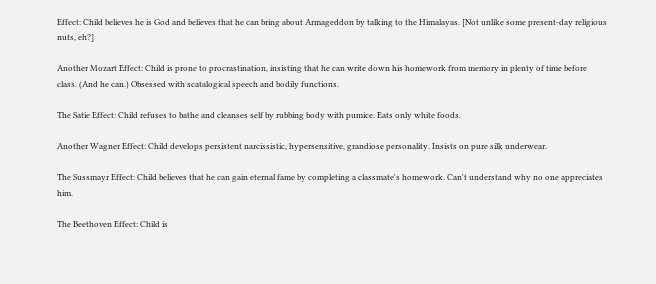Effect: Child believes he is God and believes that he can bring about Armageddon by talking to the Himalayas. [Not unlike some present-day religious nuts, eh?]

Another Mozart Effect: Child is prone to procrastination, insisting that he can write down his homework from memory in plenty of time before class. (And he can.) Obsessed with scatalogical speech and bodily functions.

The Satie Effect: Child refuses to bathe and cleanses self by rubbing body with pumice. Eats only white foods.

Another Wagner Effect: Child develops persistent narcissistic, hypersensitive, grandiose personality. Insists on pure silk underwear.

The Sussmayr Effect: Child believes that he can gain eternal fame by completing a classmate's homework. Can't understand why no one appreciates him.

The Beethoven Effect: Child is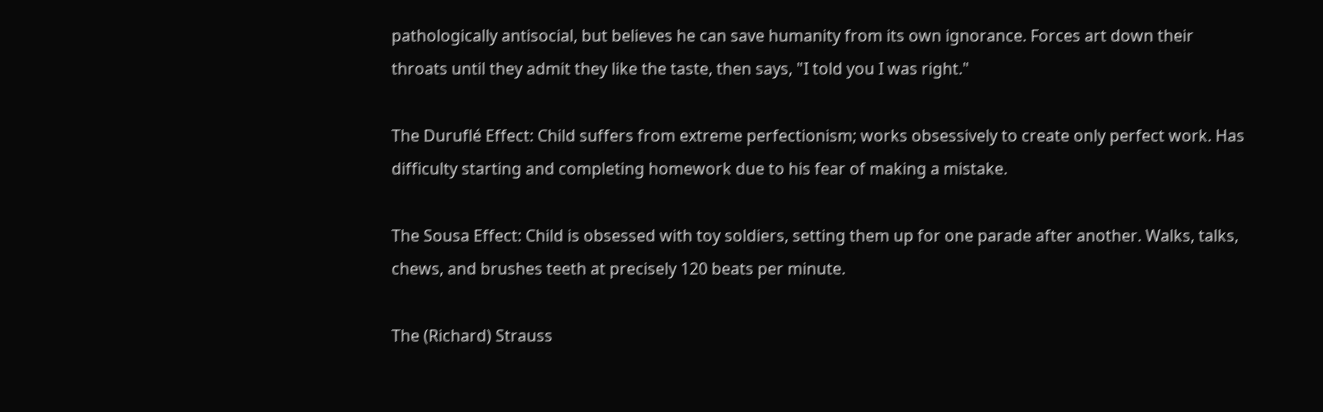pathologically antisocial, but believes he can save humanity from its own ignorance. Forces art down their throats until they admit they like the taste, then says, "I told you I was right."

The Duruflé Effect: Child suffers from extreme perfectionism; works obsessively to create only perfect work. Has difficulty starting and completing homework due to his fear of making a mistake.

The Sousa Effect: Child is obsessed with toy soldiers, setting them up for one parade after another. Walks, talks, chews, and brushes teeth at precisely 120 beats per minute.

The (Richard) Strauss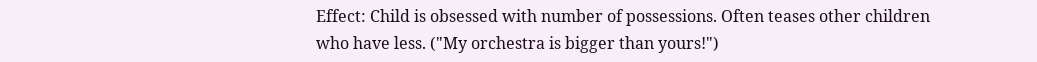Effect: Child is obsessed with number of possessions. Often teases other children who have less. ("My orchestra is bigger than yours!")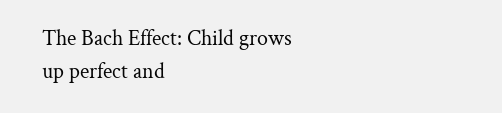The Bach Effect: Child grows up perfect and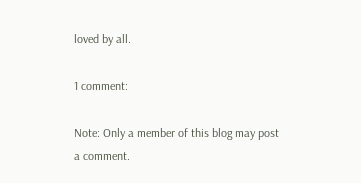loved by all.

1 comment:

Note: Only a member of this blog may post a comment.